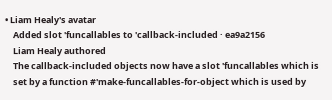• Liam Healy's avatar
    Added slot 'funcallables to 'callback-included · ea9a2156
    Liam Healy authored
    The callback-included objects now have a slot 'funcallables which is
    set by a function #'make-funcallables-for-object which is used by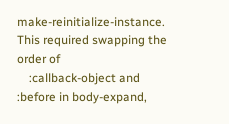make-reinitialize-instance.  This required swapping the order of
    :callback-object and :before in body-expand,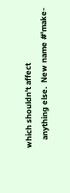which shouldn't affect
    anything else.  New name #'make-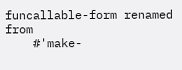funcallable-form renamed from
    #'make-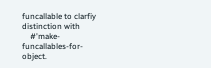funcallable to clarfiy distinction with
    #'make-funcallables-for-object.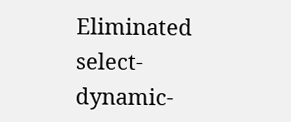Eliminated select-dynamic-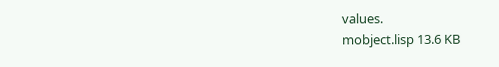values.
mobject.lisp 13.6 KB